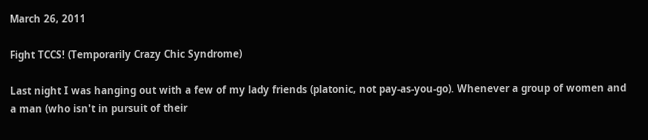March 26, 2011

Fight TCCS! (Temporarily Crazy Chic Syndrome)

Last night I was hanging out with a few of my lady friends (platonic, not pay-as-you-go). Whenever a group of women and a man (who isn't in pursuit of their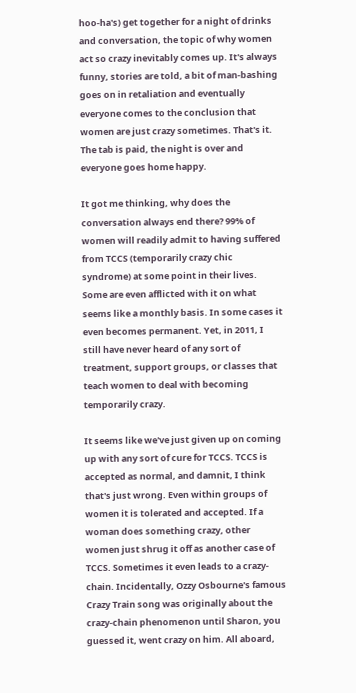hoo-ha's) get together for a night of drinks and conversation, the topic of why women act so crazy inevitably comes up. It's always funny, stories are told, a bit of man-bashing goes on in retaliation and eventually everyone comes to the conclusion that women are just crazy sometimes. That's it. The tab is paid, the night is over and everyone goes home happy.

It got me thinking, why does the conversation always end there? 99% of women will readily admit to having suffered from TCCS (temporarily crazy chic syndrome) at some point in their lives. Some are even afflicted with it on what seems like a monthly basis. In some cases it even becomes permanent. Yet, in 2011, I still have never heard of any sort of treatment, support groups, or classes that teach women to deal with becoming temporarily crazy.

It seems like we've just given up on coming up with any sort of cure for TCCS. TCCS is accepted as normal, and damnit, I think that's just wrong. Even within groups of women it is tolerated and accepted. If a woman does something crazy, other women just shrug it off as another case of TCCS. Sometimes it even leads to a crazy-chain. Incidentally, Ozzy Osbourne's famous Crazy Train song was originally about the crazy-chain phenomenon until Sharon, you guessed it, went crazy on him. All aboard,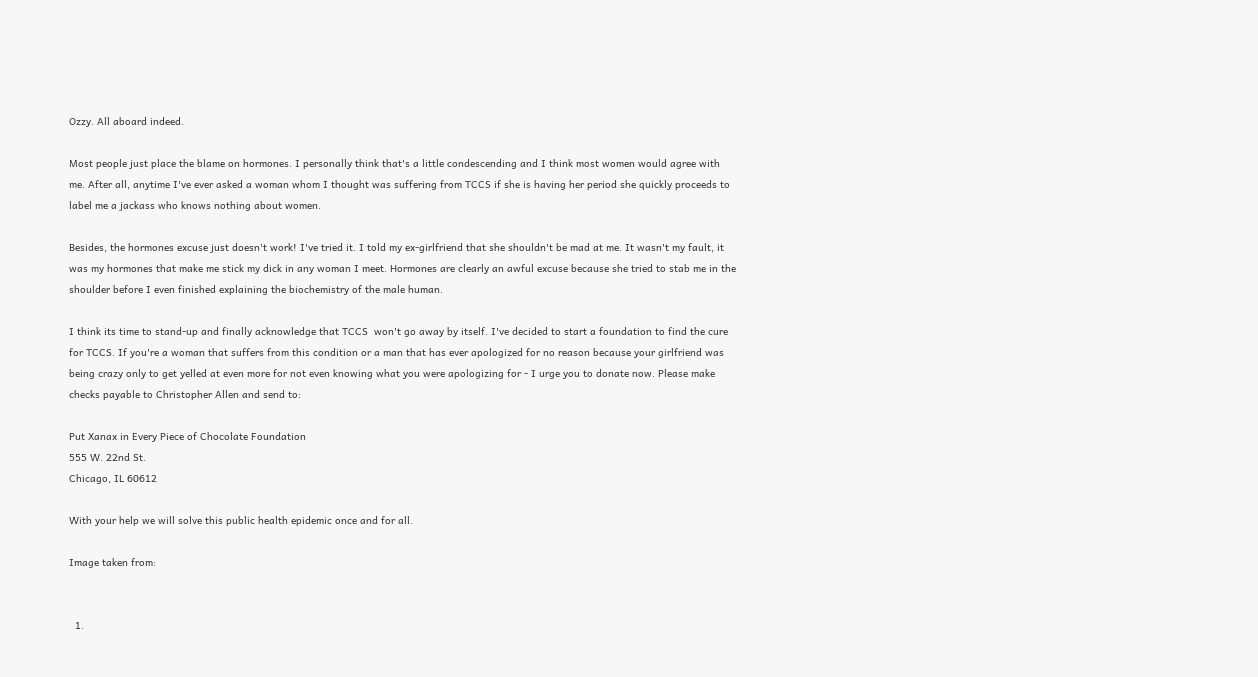Ozzy. All aboard indeed.

Most people just place the blame on hormones. I personally think that's a little condescending and I think most women would agree with me. After all, anytime I've ever asked a woman whom I thought was suffering from TCCS if she is having her period she quickly proceeds to label me a jackass who knows nothing about women.

Besides, the hormones excuse just doesn't work! I've tried it. I told my ex-girlfriend that she shouldn't be mad at me. It wasn't my fault, it was my hormones that make me stick my dick in any woman I meet. Hormones are clearly an awful excuse because she tried to stab me in the shoulder before I even finished explaining the biochemistry of the male human.

I think its time to stand-up and finally acknowledge that TCCS  won't go away by itself. I've decided to start a foundation to find the cure for TCCS. If you're a woman that suffers from this condition or a man that has ever apologized for no reason because your girlfriend was being crazy only to get yelled at even more for not even knowing what you were apologizing for - I urge you to donate now. Please make checks payable to Christopher Allen and send to:

Put Xanax in Every Piece of Chocolate Foundation
555 W. 22nd St.
Chicago, IL 60612

With your help we will solve this public health epidemic once and for all.

Image taken from:


  1.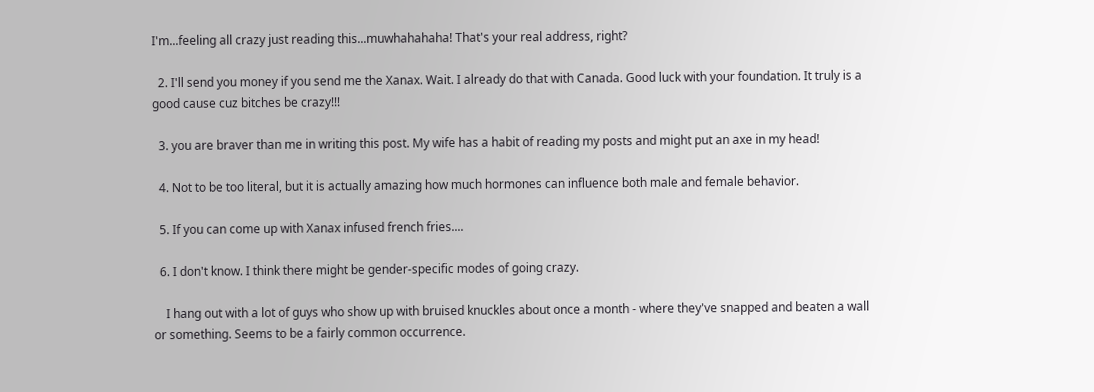I'm...feeling all crazy just reading this...muwhahahaha! That's your real address, right?

  2. I'll send you money if you send me the Xanax. Wait. I already do that with Canada. Good luck with your foundation. It truly is a good cause cuz bitches be crazy!!!

  3. you are braver than me in writing this post. My wife has a habit of reading my posts and might put an axe in my head!

  4. Not to be too literal, but it is actually amazing how much hormones can influence both male and female behavior.

  5. If you can come up with Xanax infused french fries....

  6. I don't know. I think there might be gender-specific modes of going crazy.

    I hang out with a lot of guys who show up with bruised knuckles about once a month - where they've snapped and beaten a wall or something. Seems to be a fairly common occurrence.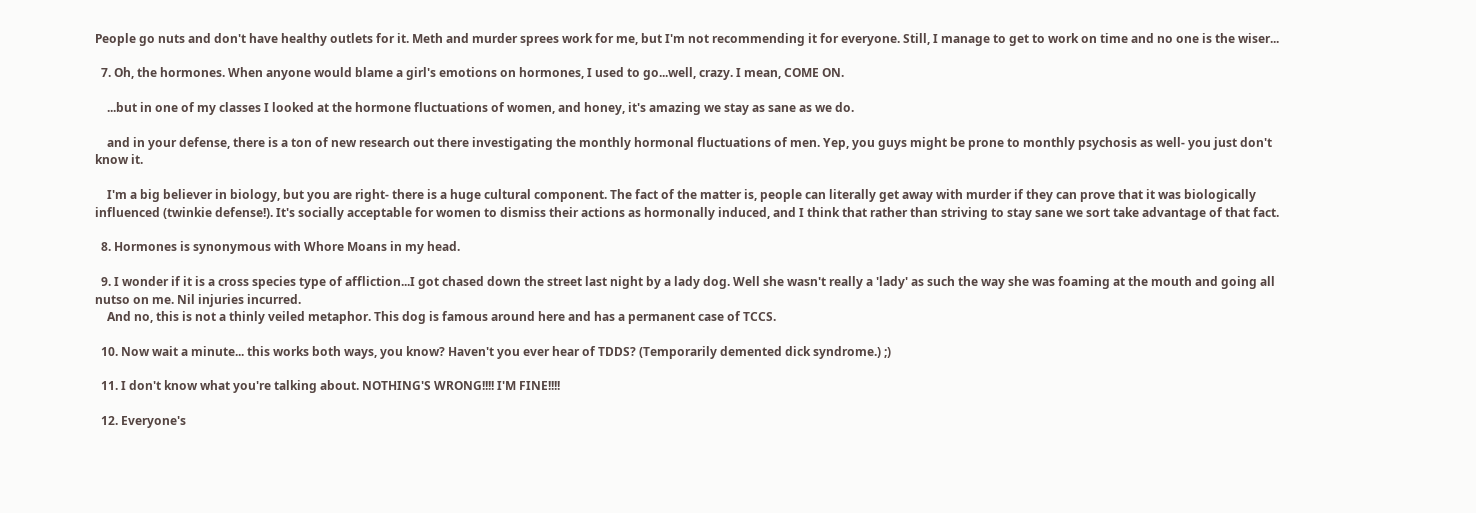People go nuts and don't have healthy outlets for it. Meth and murder sprees work for me, but I'm not recommending it for everyone. Still, I manage to get to work on time and no one is the wiser...

  7. Oh, the hormones. When anyone would blame a girl's emotions on hormones, I used to go...well, crazy. I mean, COME ON.

    ...but in one of my classes I looked at the hormone fluctuations of women, and honey, it's amazing we stay as sane as we do.

    and in your defense, there is a ton of new research out there investigating the monthly hormonal fluctuations of men. Yep, you guys might be prone to monthly psychosis as well- you just don't know it.

    I'm a big believer in biology, but you are right- there is a huge cultural component. The fact of the matter is, people can literally get away with murder if they can prove that it was biologically influenced (twinkie defense!). It's socially acceptable for women to dismiss their actions as hormonally induced, and I think that rather than striving to stay sane we sort take advantage of that fact.

  8. Hormones is synonymous with Whore Moans in my head.

  9. I wonder if it is a cross species type of affliction...I got chased down the street last night by a lady dog. Well she wasn't really a 'lady' as such the way she was foaming at the mouth and going all nutso on me. Nil injuries incurred.
    And no, this is not a thinly veiled metaphor. This dog is famous around here and has a permanent case of TCCS.

  10. Now wait a minute... this works both ways, you know? Haven't you ever hear of TDDS? (Temporarily demented dick syndrome.) ;)

  11. I don't know what you're talking about. NOTHING'S WRONG!!!! I'M FINE!!!!

  12. Everyone's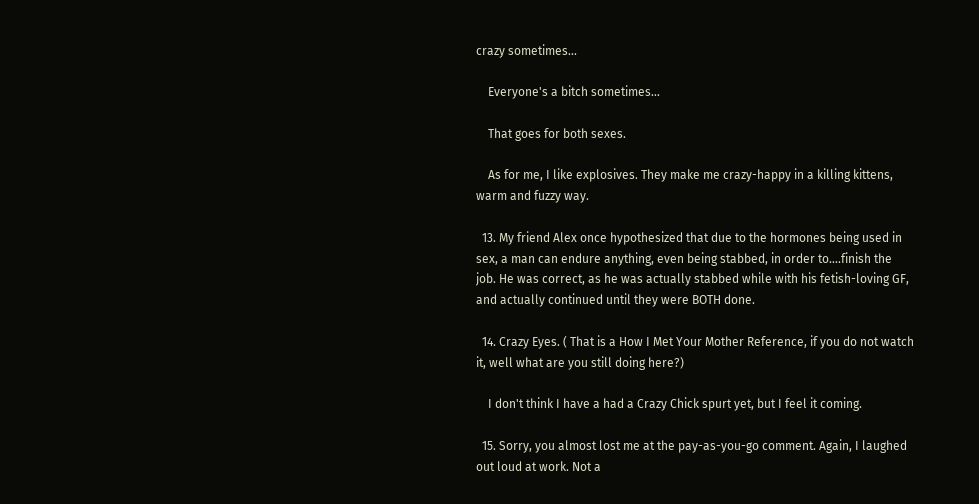crazy sometimes...

    Everyone's a bitch sometimes...

    That goes for both sexes.

    As for me, I like explosives. They make me crazy-happy in a killing kittens, warm and fuzzy way.

  13. My friend Alex once hypothesized that due to the hormones being used in sex, a man can endure anything, even being stabbed, in order to....finish the job. He was correct, as he was actually stabbed while with his fetish-loving GF, and actually continued until they were BOTH done.

  14. Crazy Eyes. ( That is a How I Met Your Mother Reference, if you do not watch it, well what are you still doing here?)

    I don't think I have a had a Crazy Chick spurt yet, but I feel it coming.

  15. Sorry, you almost lost me at the pay-as-you-go comment. Again, I laughed out loud at work. Not a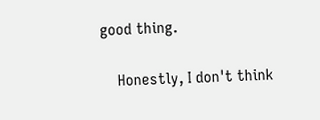good thing.

    Honestly, I don't think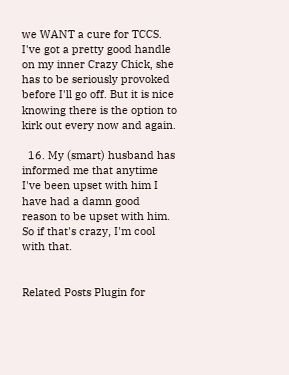we WANT a cure for TCCS. I've got a pretty good handle on my inner Crazy Chick, she has to be seriously provoked before I'll go off. But it is nice knowing there is the option to kirk out every now and again.

  16. My (smart) husband has informed me that anytime I've been upset with him I have had a damn good reason to be upset with him. So if that's crazy, I'm cool with that.


Related Posts Plugin for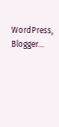WordPress, Blogger...